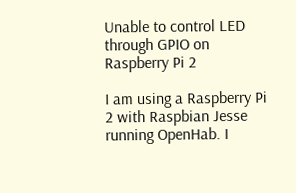Unable to control LED through GPIO on Raspberry Pi 2

I am using a Raspberry Pi 2 with Raspbian Jesse running OpenHab. I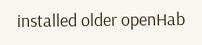installed older openHab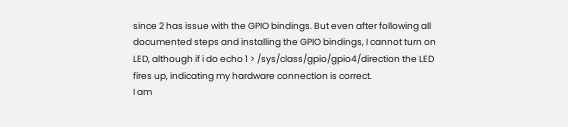since 2 has issue with the GPIO bindings. But even after following all documented steps and installing the GPIO bindings, I cannot turn on LED, although if i do echo 1 > /sys/class/gpio/gpio4/direction the LED fires up, indicating my hardware connection is correct.
I am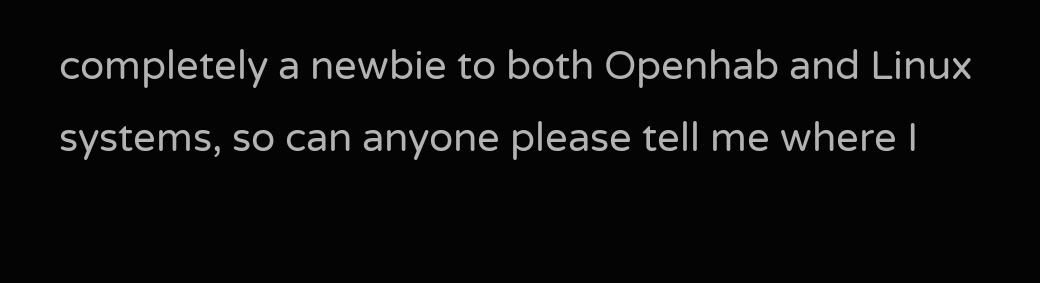completely a newbie to both Openhab and Linux systems, so can anyone please tell me where I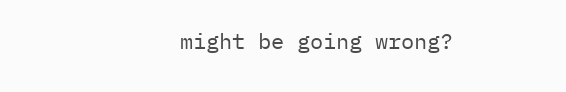might be going wrong?